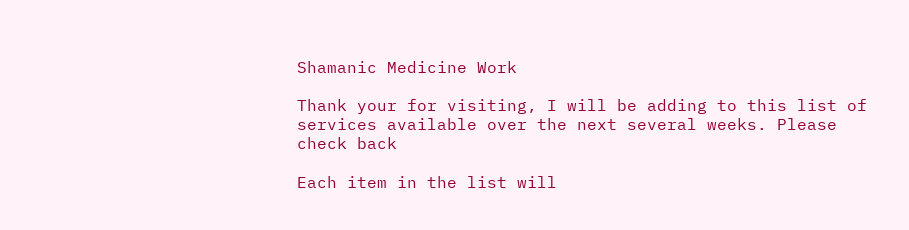Shamanic Medicine Work

Thank your for visiting, I will be adding to this list of services available over the next several weeks. Please check back

Each item in the list will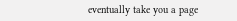eventually take you a page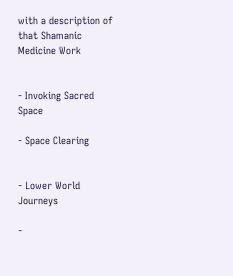with a description of that Shamanic Medicine Work


- Invoking Sacred Space

- Space Clearing


- Lower World Journeys

-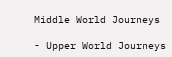Middle World Journeys

- Upper World Journeys